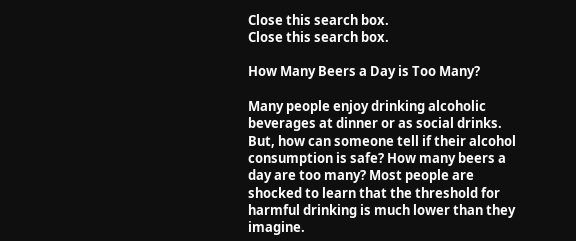Close this search box.
Close this search box.

How Many Beers a Day is Too Many?

Many people enjoy drinking alcoholic beverages at dinner or as social drinks. But, how can someone tell if their alcohol consumption is safe? How many beers a day are too many? Most people are shocked to learn that the threshold for harmful drinking is much lower than they imagine.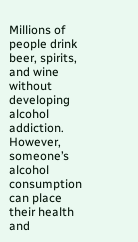Millions of people drink beer, spirits, and wine without developing alcohol addiction. However, someone’s alcohol consumption can place their health and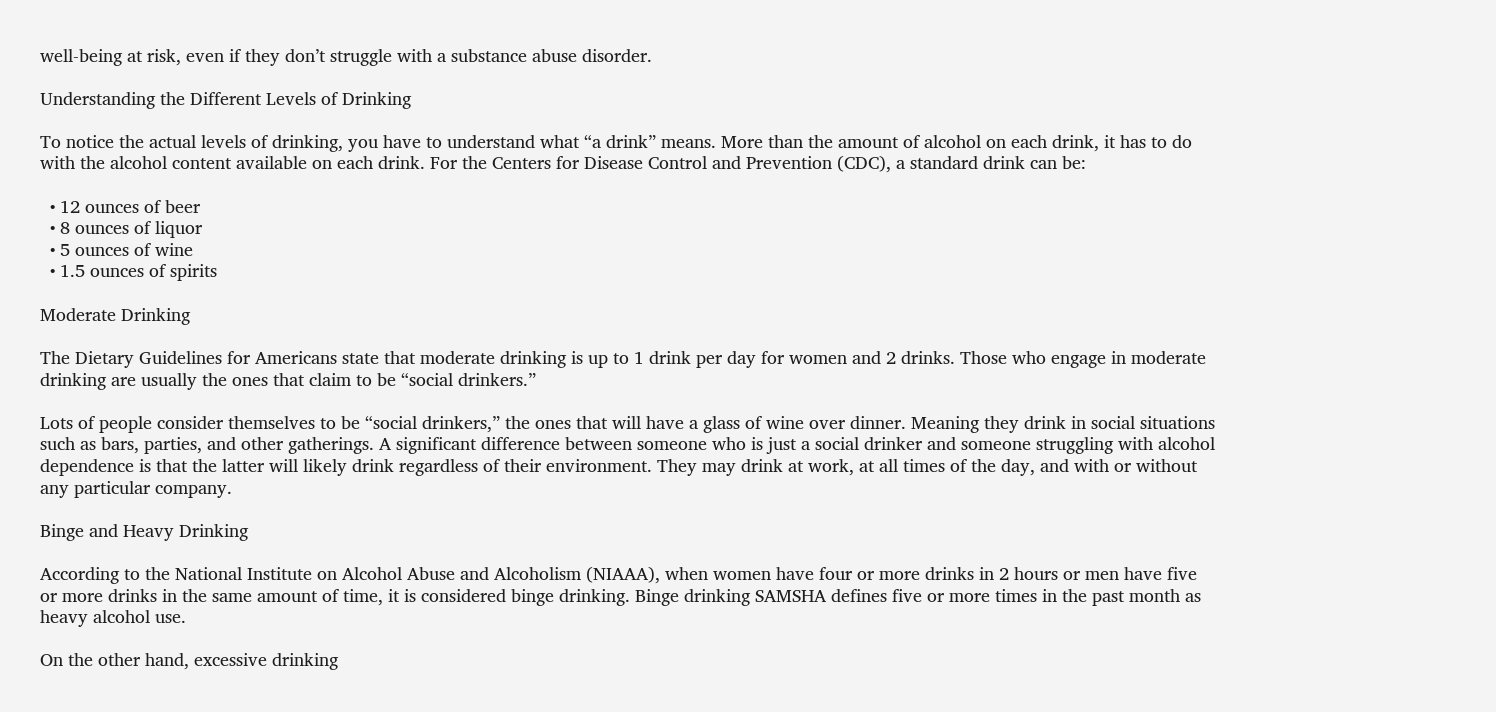well-being at risk, even if they don’t struggle with a substance abuse disorder.

Understanding the Different Levels of Drinking

To notice the actual levels of drinking, you have to understand what “a drink” means. More than the amount of alcohol on each drink, it has to do with the alcohol content available on each drink. For the Centers for Disease Control and Prevention (CDC), a standard drink can be:

  • 12 ounces of beer
  • 8 ounces of liquor
  • 5 ounces of wine
  • 1.5 ounces of spirits

Moderate Drinking

The Dietary Guidelines for Americans state that moderate drinking is up to 1 drink per day for women and 2 drinks. Those who engage in moderate drinking are usually the ones that claim to be “social drinkers.”

Lots of people consider themselves to be “social drinkers,” the ones that will have a glass of wine over dinner. Meaning they drink in social situations such as bars, parties, and other gatherings. A significant difference between someone who is just a social drinker and someone struggling with alcohol dependence is that the latter will likely drink regardless of their environment. They may drink at work, at all times of the day, and with or without any particular company.

Binge and Heavy Drinking

According to the National Institute on Alcohol Abuse and Alcoholism (NIAAA), when women have four or more drinks in 2 hours or men have five or more drinks in the same amount of time, it is considered binge drinking. Binge drinking SAMSHA defines five or more times in the past month as heavy alcohol use.

On the other hand, excessive drinking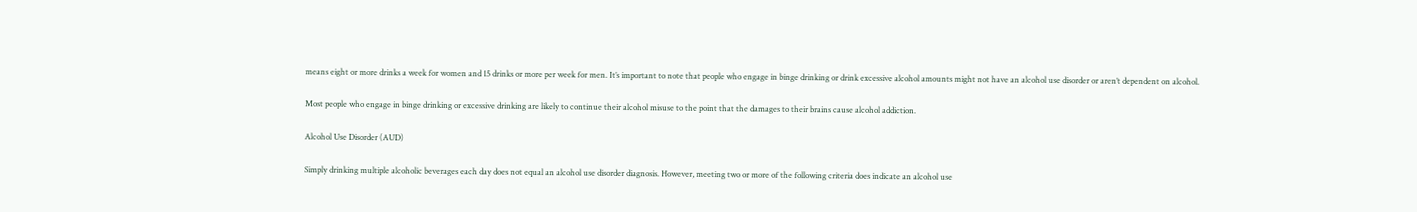means eight or more drinks a week for women and 15 drinks or more per week for men. It’s important to note that people who engage in binge drinking or drink excessive alcohol amounts might not have an alcohol use disorder or aren’t dependent on alcohol.

Most people who engage in binge drinking or excessive drinking are likely to continue their alcohol misuse to the point that the damages to their brains cause alcohol addiction.

Alcohol Use Disorder (AUD)

Simply drinking multiple alcoholic beverages each day does not equal an alcohol use disorder diagnosis. However, meeting two or more of the following criteria does indicate an alcohol use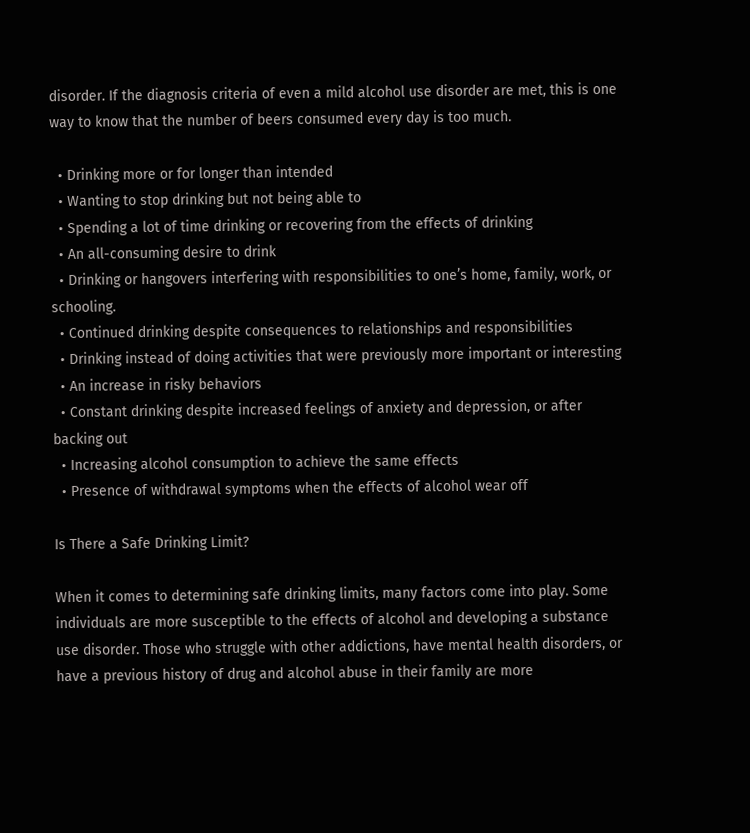disorder. If the diagnosis criteria of even a mild alcohol use disorder are met, this is one way to know that the number of beers consumed every day is too much.

  • Drinking more or for longer than intended
  • Wanting to stop drinking but not being able to
  • Spending a lot of time drinking or recovering from the effects of drinking
  • An all-consuming desire to drink
  • Drinking or hangovers interfering with responsibilities to one’s home, family, work, or schooling.
  • Continued drinking despite consequences to relationships and responsibilities
  • Drinking instead of doing activities that were previously more important or interesting
  • An increase in risky behaviors
  • Constant drinking despite increased feelings of anxiety and depression, or after backing out
  • Increasing alcohol consumption to achieve the same effects
  • Presence of withdrawal symptoms when the effects of alcohol wear off

Is There a Safe Drinking Limit?

When it comes to determining safe drinking limits, many factors come into play. Some individuals are more susceptible to the effects of alcohol and developing a substance use disorder. Those who struggle with other addictions, have mental health disorders, or have a previous history of drug and alcohol abuse in their family are more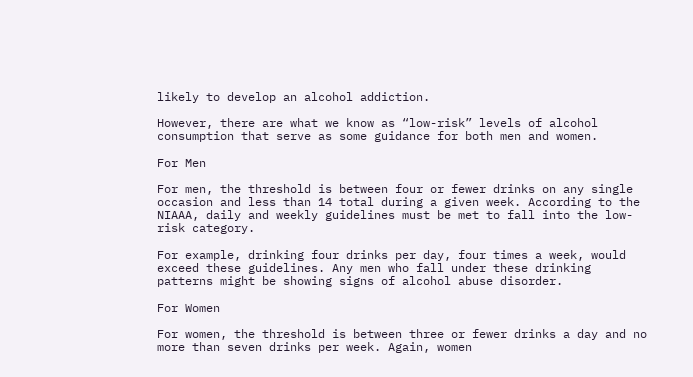likely to develop an alcohol addiction.

However, there are what we know as “low-risk” levels of alcohol consumption that serve as some guidance for both men and women.

For Men

For men, the threshold is between four or fewer drinks on any single occasion and less than 14 total during a given week. According to the NIAAA, daily and weekly guidelines must be met to fall into the low-risk category.

For example, drinking four drinks per day, four times a week, would exceed these guidelines. Any men who fall under these drinking patterns might be showing signs of alcohol abuse disorder.

For Women

For women, the threshold is between three or fewer drinks a day and no more than seven drinks per week. Again, women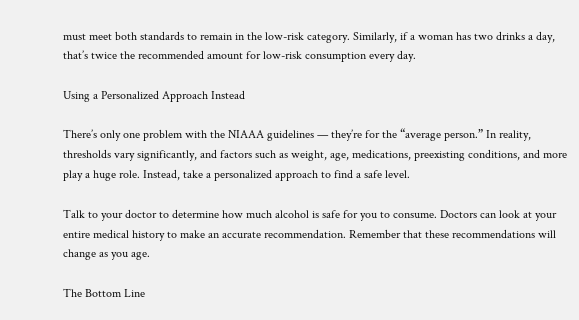must meet both standards to remain in the low-risk category. Similarly, if a woman has two drinks a day, that’s twice the recommended amount for low-risk consumption every day.

Using a Personalized Approach Instead

There’s only one problem with the NIAAA guidelines — they’re for the “average person.” In reality, thresholds vary significantly, and factors such as weight, age, medications, preexisting conditions, and more play a huge role. Instead, take a personalized approach to find a safe level.

Talk to your doctor to determine how much alcohol is safe for you to consume. Doctors can look at your entire medical history to make an accurate recommendation. Remember that these recommendations will change as you age.

The Bottom Line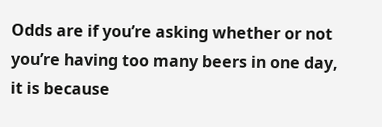Odds are if you’re asking whether or not you’re having too many beers in one day, it is because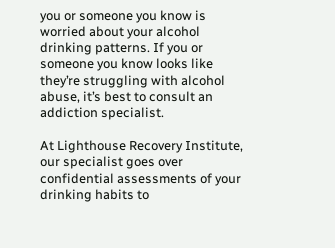you or someone you know is worried about your alcohol drinking patterns. If you or someone you know looks like they’re struggling with alcohol abuse, it’s best to consult an addiction specialist.

At Lighthouse Recovery Institute, our specialist goes over confidential assessments of your drinking habits to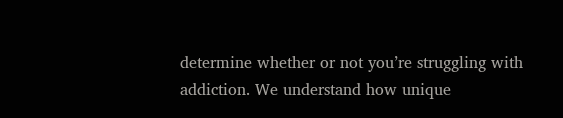determine whether or not you’re struggling with addiction. We understand how unique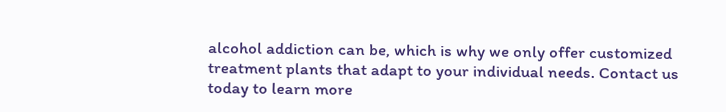alcohol addiction can be, which is why we only offer customized treatment plants that adapt to your individual needs. Contact us today to learn more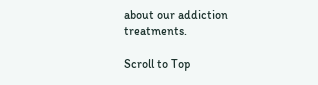about our addiction treatments.

Scroll to Top